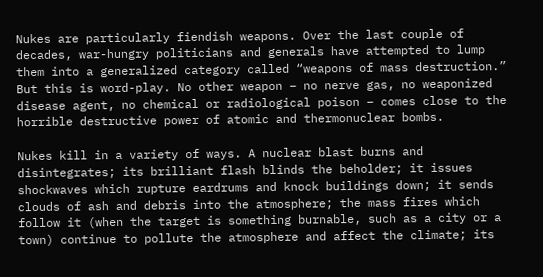Nukes are particularly fiendish weapons. Over the last couple of decades, war-hungry politicians and generals have attempted to lump them into a generalized category called “weapons of mass destruction.” But this is word-play. No other weapon – no nerve gas, no weaponized disease agent, no chemical or radiological poison – comes close to the horrible destructive power of atomic and thermonuclear bombs.

Nukes kill in a variety of ways. A nuclear blast burns and disintegrates; its brilliant flash blinds the beholder; it issues shockwaves which rupture eardrums and knock buildings down; it sends clouds of ash and debris into the atmosphere; the mass fires which follow it (when the target is something burnable, such as a city or a town) continue to pollute the atmosphere and affect the climate; its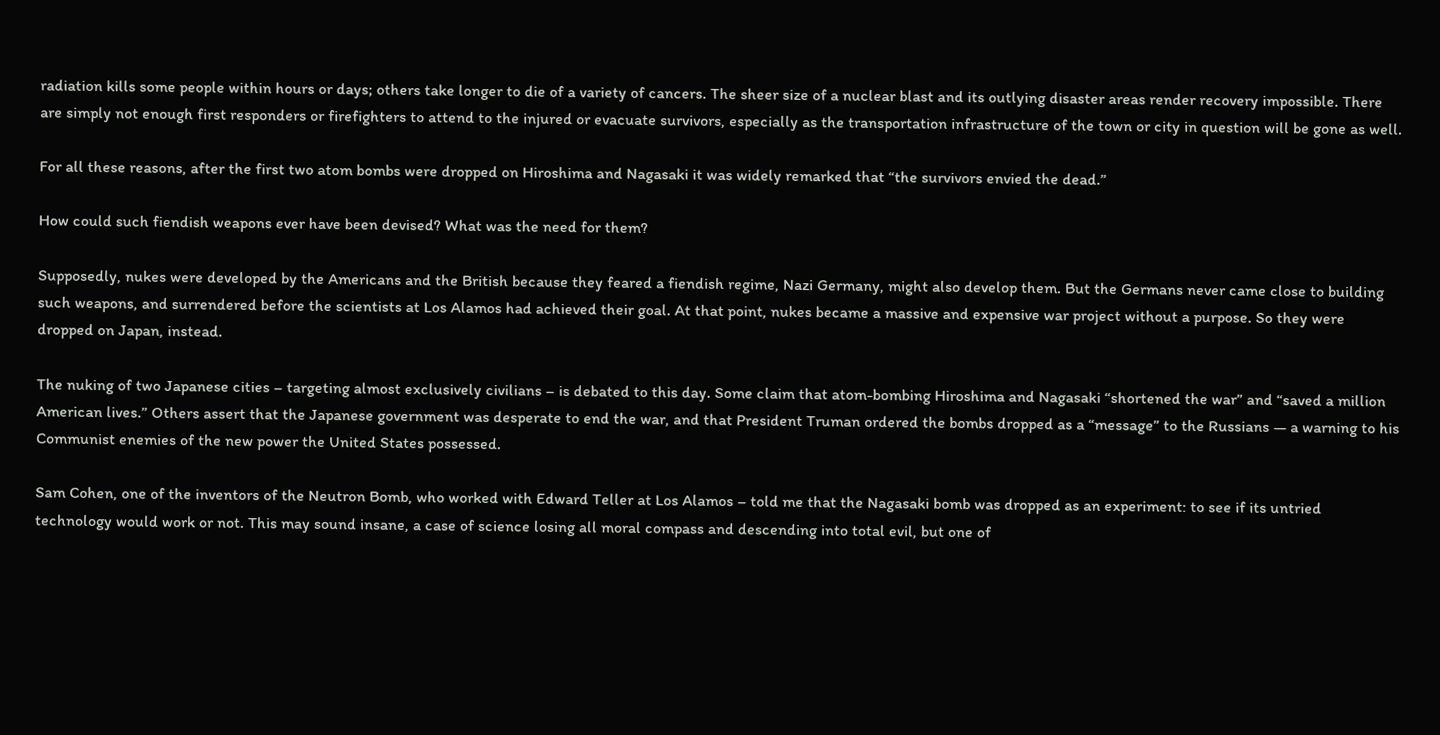radiation kills some people within hours or days; others take longer to die of a variety of cancers. The sheer size of a nuclear blast and its outlying disaster areas render recovery impossible. There are simply not enough first responders or firefighters to attend to the injured or evacuate survivors, especially as the transportation infrastructure of the town or city in question will be gone as well.

For all these reasons, after the first two atom bombs were dropped on Hiroshima and Nagasaki it was widely remarked that “the survivors envied the dead.”

How could such fiendish weapons ever have been devised? What was the need for them?

Supposedly, nukes were developed by the Americans and the British because they feared a fiendish regime, Nazi Germany, might also develop them. But the Germans never came close to building such weapons, and surrendered before the scientists at Los Alamos had achieved their goal. At that point, nukes became a massive and expensive war project without a purpose. So they were dropped on Japan, instead.

The nuking of two Japanese cities – targeting almost exclusively civilians – is debated to this day. Some claim that atom-bombing Hiroshima and Nagasaki “shortened the war” and “saved a million American lives.” Others assert that the Japanese government was desperate to end the war, and that President Truman ordered the bombs dropped as a “message” to the Russians — a warning to his Communist enemies of the new power the United States possessed.

Sam Cohen, one of the inventors of the Neutron Bomb, who worked with Edward Teller at Los Alamos – told me that the Nagasaki bomb was dropped as an experiment: to see if its untried technology would work or not. This may sound insane, a case of science losing all moral compass and descending into total evil, but one of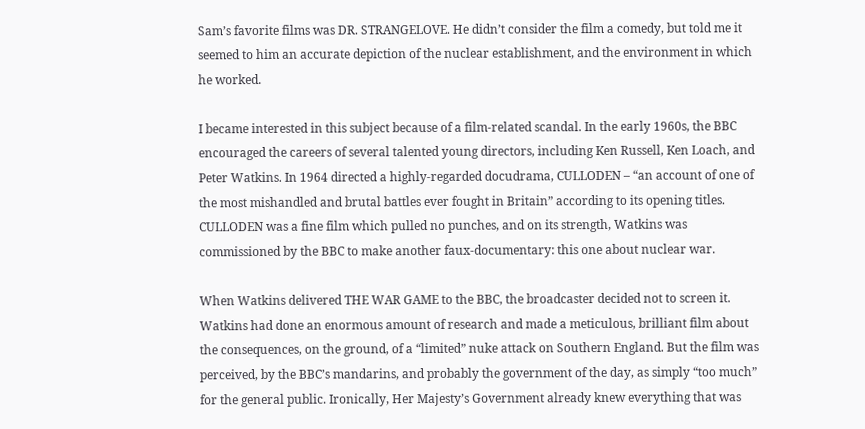Sam’s favorite films was DR. STRANGELOVE. He didn’t consider the film a comedy, but told me it seemed to him an accurate depiction of the nuclear establishment, and the environment in which he worked.

I became interested in this subject because of a film-related scandal. In the early 1960s, the BBC encouraged the careers of several talented young directors, including Ken Russell, Ken Loach, and Peter Watkins. In 1964 directed a highly-regarded docudrama, CULLODEN – “an account of one of the most mishandled and brutal battles ever fought in Britain” according to its opening titles. CULLODEN was a fine film which pulled no punches, and on its strength, Watkins was commissioned by the BBC to make another faux-documentary: this one about nuclear war.

When Watkins delivered THE WAR GAME to the BBC, the broadcaster decided not to screen it. Watkins had done an enormous amount of research and made a meticulous, brilliant film about the consequences, on the ground, of a “limited” nuke attack on Southern England. But the film was perceived, by the BBC’s mandarins, and probably the government of the day, as simply “too much” for the general public. Ironically, Her Majesty’s Government already knew everything that was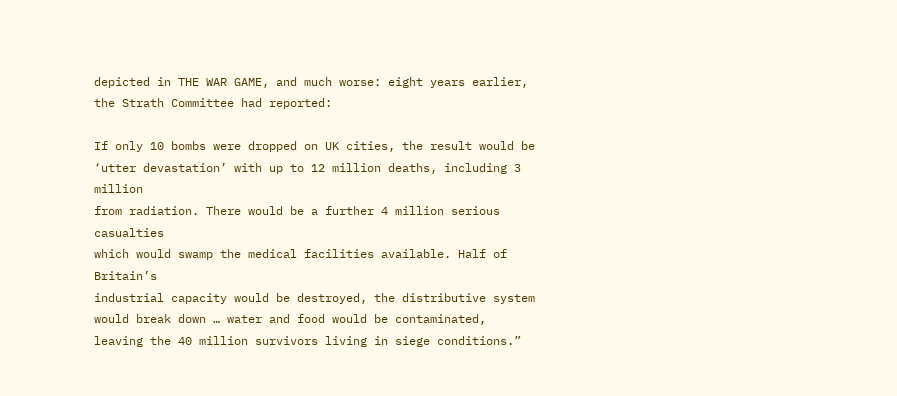depicted in THE WAR GAME, and much worse: eight years earlier, the Strath Committee had reported:

If only 10 bombs were dropped on UK cities, the result would be
‘utter devastation’ with up to 12 million deaths, including 3 million
from radiation. There would be a further 4 million serious casualties
which would swamp the medical facilities available. Half of Britain’s
industrial capacity would be destroyed, the distributive system
would break down … water and food would be contaminated,
leaving the 40 million survivors living in siege conditions.”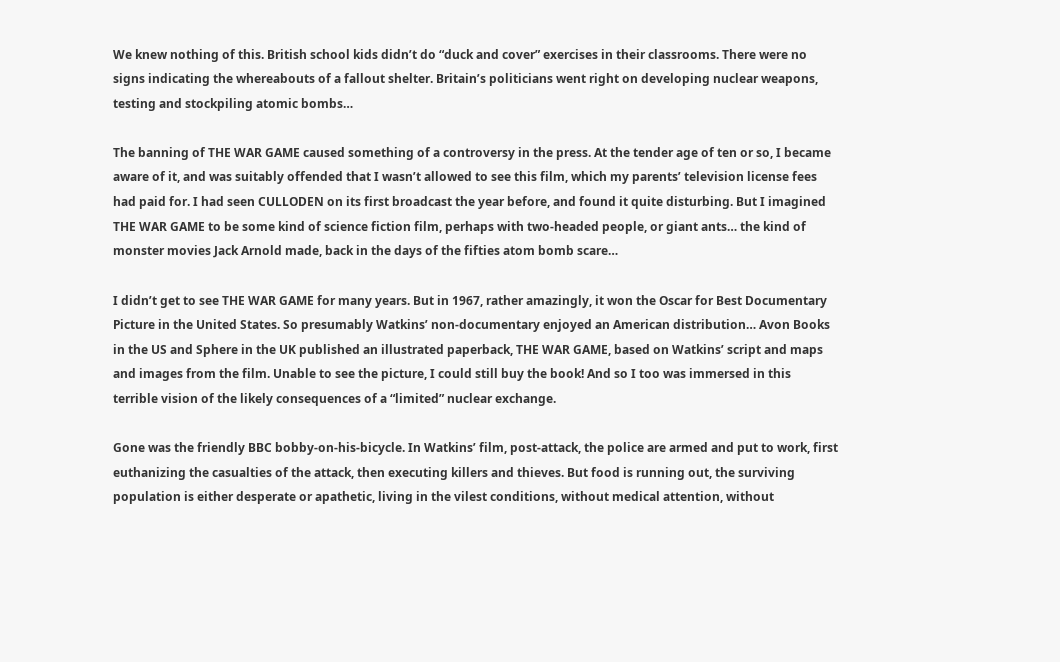We knew nothing of this. British school kids didn’t do “duck and cover” exercises in their classrooms. There were no signs indicating the whereabouts of a fallout shelter. Britain’s politicians went right on developing nuclear weapons, testing and stockpiling atomic bombs…

The banning of THE WAR GAME caused something of a controversy in the press. At the tender age of ten or so, I became aware of it, and was suitably offended that I wasn’t allowed to see this film, which my parents’ television license fees had paid for. I had seen CULLODEN on its first broadcast the year before, and found it quite disturbing. But I imagined THE WAR GAME to be some kind of science fiction film, perhaps with two-headed people, or giant ants… the kind of monster movies Jack Arnold made, back in the days of the fifties atom bomb scare…

I didn’t get to see THE WAR GAME for many years. But in 1967, rather amazingly, it won the Oscar for Best Documentary Picture in the United States. So presumably Watkins’ non-documentary enjoyed an American distribution… Avon Books in the US and Sphere in the UK published an illustrated paperback, THE WAR GAME, based on Watkins’ script and maps and images from the film. Unable to see the picture, I could still buy the book! And so I too was immersed in this terrible vision of the likely consequences of a “limited” nuclear exchange.

Gone was the friendly BBC bobby-on-his-bicycle. In Watkins’ film, post-attack, the police are armed and put to work, first euthanizing the casualties of the attack, then executing killers and thieves. But food is running out, the surviving population is either desperate or apathetic, living in the vilest conditions, without medical attention, without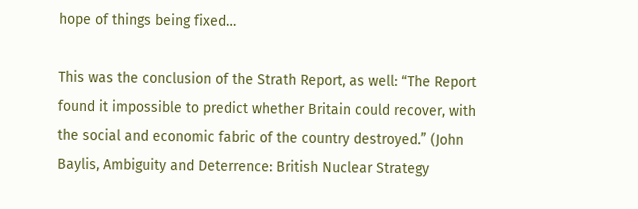hope of things being fixed…

This was the conclusion of the Strath Report, as well: “The Report found it impossible to predict whether Britain could recover, with the social and economic fabric of the country destroyed.” (John Baylis, Ambiguity and Deterrence: British Nuclear Strategy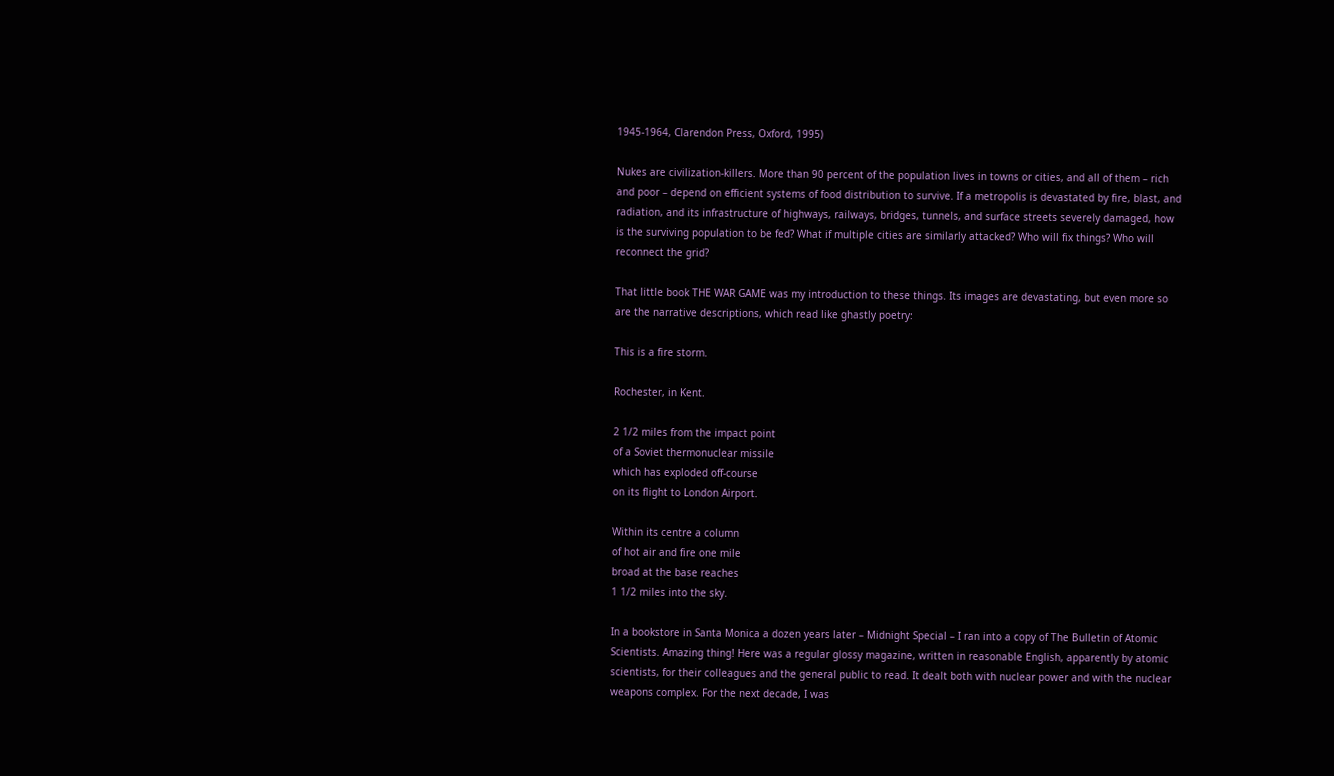1945-1964, Clarendon Press, Oxford, 1995)

Nukes are civilization-killers. More than 90 percent of the population lives in towns or cities, and all of them – rich and poor – depend on efficient systems of food distribution to survive. If a metropolis is devastated by fire, blast, and radiation, and its infrastructure of highways, railways, bridges, tunnels, and surface streets severely damaged, how is the surviving population to be fed? What if multiple cities are similarly attacked? Who will fix things? Who will reconnect the grid?

That little book THE WAR GAME was my introduction to these things. Its images are devastating, but even more so are the narrative descriptions, which read like ghastly poetry:

This is a fire storm.

Rochester, in Kent.

2 1/2 miles from the impact point
of a Soviet thermonuclear missile
which has exploded off-course
on its flight to London Airport.

Within its centre a column
of hot air and fire one mile
broad at the base reaches
1 1/2 miles into the sky.

In a bookstore in Santa Monica a dozen years later – Midnight Special – I ran into a copy of The Bulletin of Atomic Scientists. Amazing thing! Here was a regular glossy magazine, written in reasonable English, apparently by atomic scientists, for their colleagues and the general public to read. It dealt both with nuclear power and with the nuclear weapons complex. For the next decade, I was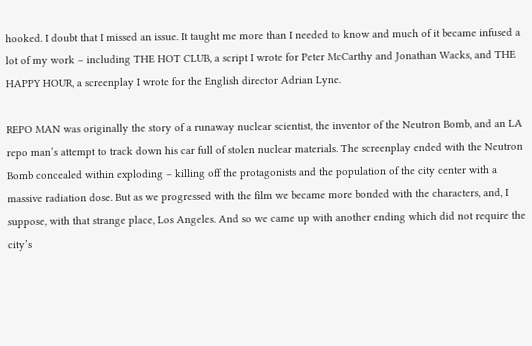hooked. I doubt that I missed an issue. It taught me more than I needed to know and much of it became infused a lot of my work – including THE HOT CLUB, a script I wrote for Peter McCarthy and Jonathan Wacks, and THE HAPPY HOUR, a screenplay I wrote for the English director Adrian Lyne.

REPO MAN was originally the story of a runaway nuclear scientist, the inventor of the Neutron Bomb, and an LA repo man’s attempt to track down his car full of stolen nuclear materials. The screenplay ended with the Neutron Bomb concealed within exploding – killing off the protagonists and the population of the city center with a massive radiation dose. But as we progressed with the film we became more bonded with the characters, and, I suppose, with that strange place, Los Angeles. And so we came up with another ending which did not require the city’s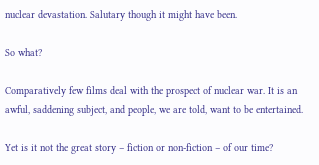nuclear devastation. Salutary though it might have been.

So what?

Comparatively few films deal with the prospect of nuclear war. It is an awful, saddening subject, and people, we are told, want to be entertained.

Yet is it not the great story – fiction or non-fiction – of our time?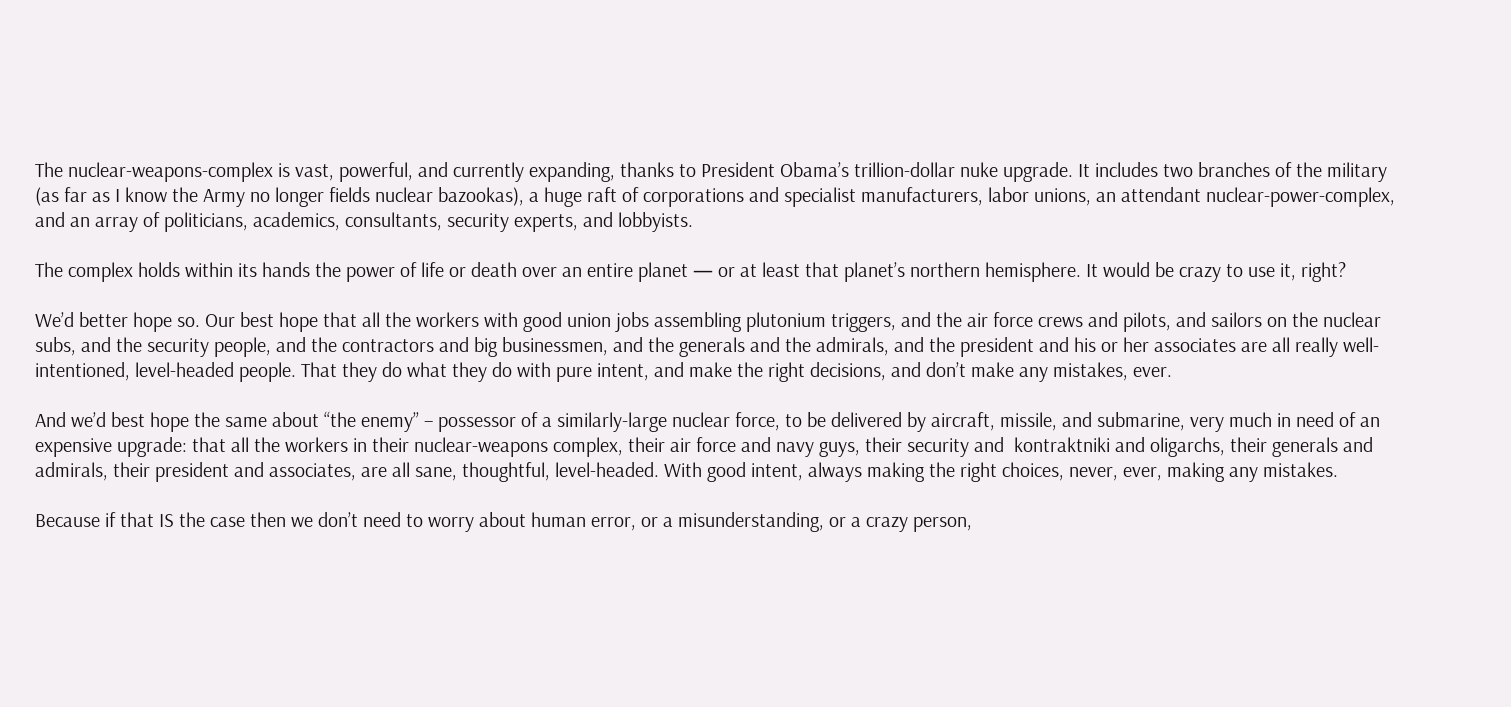The nuclear-weapons-complex is vast, powerful, and currently expanding, thanks to President Obama’s trillion-dollar nuke upgrade. It includes two branches of the military (as far as I know the Army no longer fields nuclear bazookas), a huge raft of corporations and specialist manufacturers, labor unions, an attendant nuclear-power-complex, and an array of politicians, academics, consultants, security experts, and lobbyists.

The complex holds within its hands the power of life or death over an entire planet — or at least that planet’s northern hemisphere. It would be crazy to use it, right?

We’d better hope so. Our best hope that all the workers with good union jobs assembling plutonium triggers, and the air force crews and pilots, and sailors on the nuclear subs, and the security people, and the contractors and big businessmen, and the generals and the admirals, and the president and his or her associates are all really well-intentioned, level-headed people. That they do what they do with pure intent, and make the right decisions, and don’t make any mistakes, ever.

And we’d best hope the same about “the enemy” – possessor of a similarly-large nuclear force, to be delivered by aircraft, missile, and submarine, very much in need of an expensive upgrade: that all the workers in their nuclear-weapons complex, their air force and navy guys, their security and  kontraktniki and oligarchs, their generals and admirals, their president and associates, are all sane, thoughtful, level-headed. With good intent, always making the right choices, never, ever, making any mistakes.

Because if that IS the case then we don’t need to worry about human error, or a misunderstanding, or a crazy person,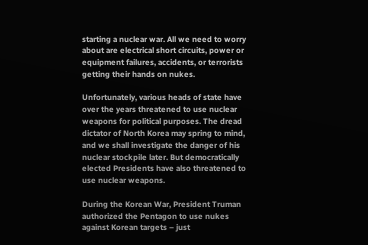starting a nuclear war. All we need to worry about are electrical short circuits, power or equipment failures, accidents, or terrorists getting their hands on nukes.

Unfortunately, various heads of state have over the years threatened to use nuclear weapons for political purposes. The dread dictator of North Korea may spring to mind, and we shall investigate the danger of his nuclear stockpile later. But democratically elected Presidents have also threatened to use nuclear weapons.

During the Korean War, President Truman authorized the Pentagon to use nukes against Korean targets – just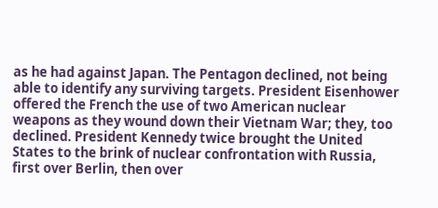as he had against Japan. The Pentagon declined, not being able to identify any surviving targets. President Eisenhower offered the French the use of two American nuclear weapons as they wound down their Vietnam War; they, too declined. President Kennedy twice brought the United States to the brink of nuclear confrontation with Russia, first over Berlin, then over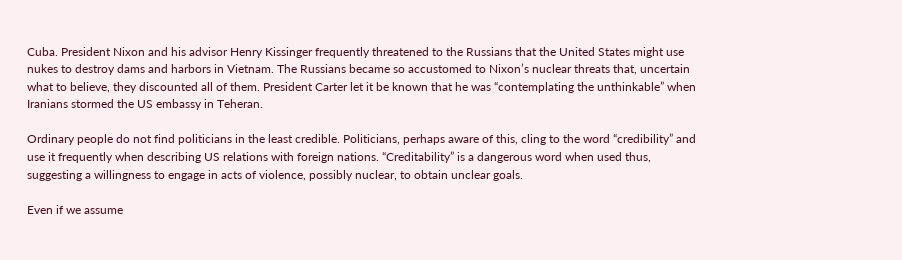Cuba. President Nixon and his advisor Henry Kissinger frequently threatened to the Russians that the United States might use nukes to destroy dams and harbors in Vietnam. The Russians became so accustomed to Nixon’s nuclear threats that, uncertain what to believe, they discounted all of them. President Carter let it be known that he was “contemplating the unthinkable” when Iranians stormed the US embassy in Teheran.

Ordinary people do not find politicians in the least credible. Politicians, perhaps aware of this, cling to the word “credibility” and use it frequently when describing US relations with foreign nations. “Creditability” is a dangerous word when used thus, suggesting a willingness to engage in acts of violence, possibly nuclear, to obtain unclear goals.

Even if we assume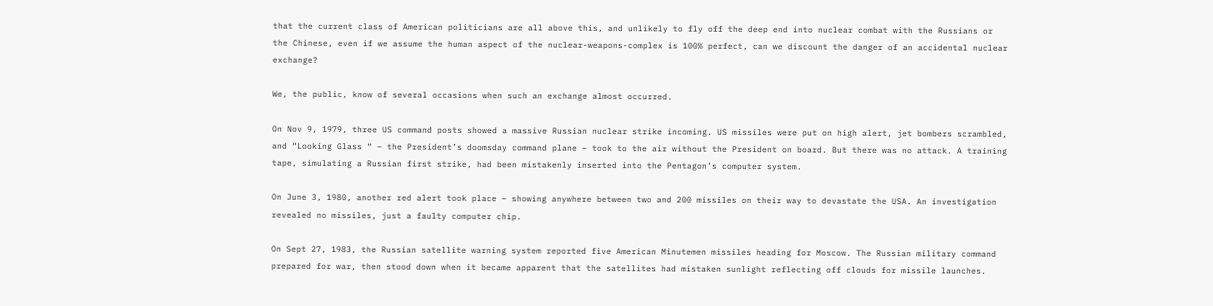that the current class of American politicians are all above this, and unlikely to fly off the deep end into nuclear combat with the Russians or the Chinese, even if we assume the human aspect of the nuclear-weapons-complex is 100% perfect, can we discount the danger of an accidental nuclear exchange?

We, the public, know of several occasions when such an exchange almost occurred.

On Nov 9, 1979, three US command posts showed a massive Russian nuclear strike incoming. US missiles were put on high alert, jet bombers scrambled, and “Looking Glass “ – the President’s doomsday command plane – took to the air without the President on board. But there was no attack. A training tape, simulating a Russian first strike, had been mistakenly inserted into the Pentagon’s computer system.

On June 3, 1980, another red alert took place – showing anywhere between two and 200 missiles on their way to devastate the USA. An investigation revealed no missiles, just a faulty computer chip.

On Sept 27, 1983, the Russian satellite warning system reported five American Minutemen missiles heading for Moscow. The Russian military command prepared for war, then stood down when it became apparent that the satellites had mistaken sunlight reflecting off clouds for missile launches.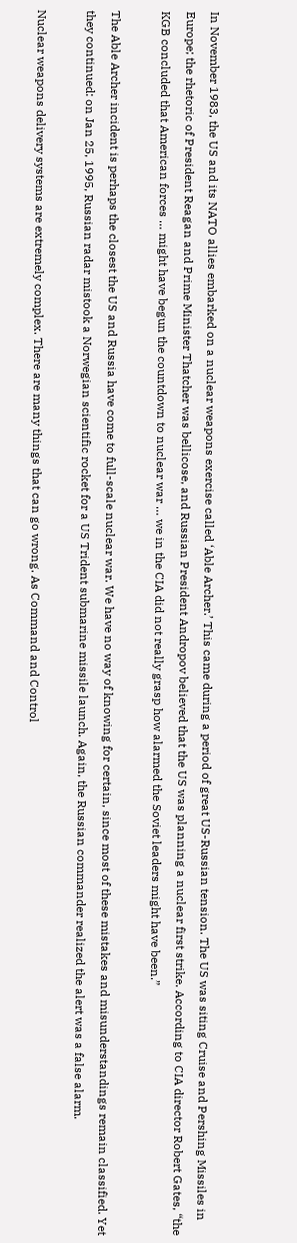In November 1983, the US and its NATO allies embarked on a nuclear weapons exercise called ‘Able Archer.’ This came during a period of great US-Russian tension. The US was siting Cruise and Pershing Missiles in Europe; the rhetoric of President Reagan and Prime Minister Thatcher was bellicose, and Russian President Andropov believed that the US was planning a nuclear first strike. According to CIA director Robert Gates, “the KGB concluded that American forces … might have begun the countdown to nuclear war … we in the CIA did not really grasp how alarmed the Soviet leaders might have been.”

The Able Archer incident is perhaps the closest the US and Russia have come to full-scale nuclear war. We have no way of knowing for certain, since most of these mistakes and misunderstandings remain classified. Yet they continued: on Jan 25, 1995, Russian radar mistook a Norwegian scientific rocket for a US Trident submarine missile launch. Again, the Russian commander realized the alert was a false alarm.

Nuclear weapons delivery systems are extremely complex. There are many things that can go wrong. As Command and Control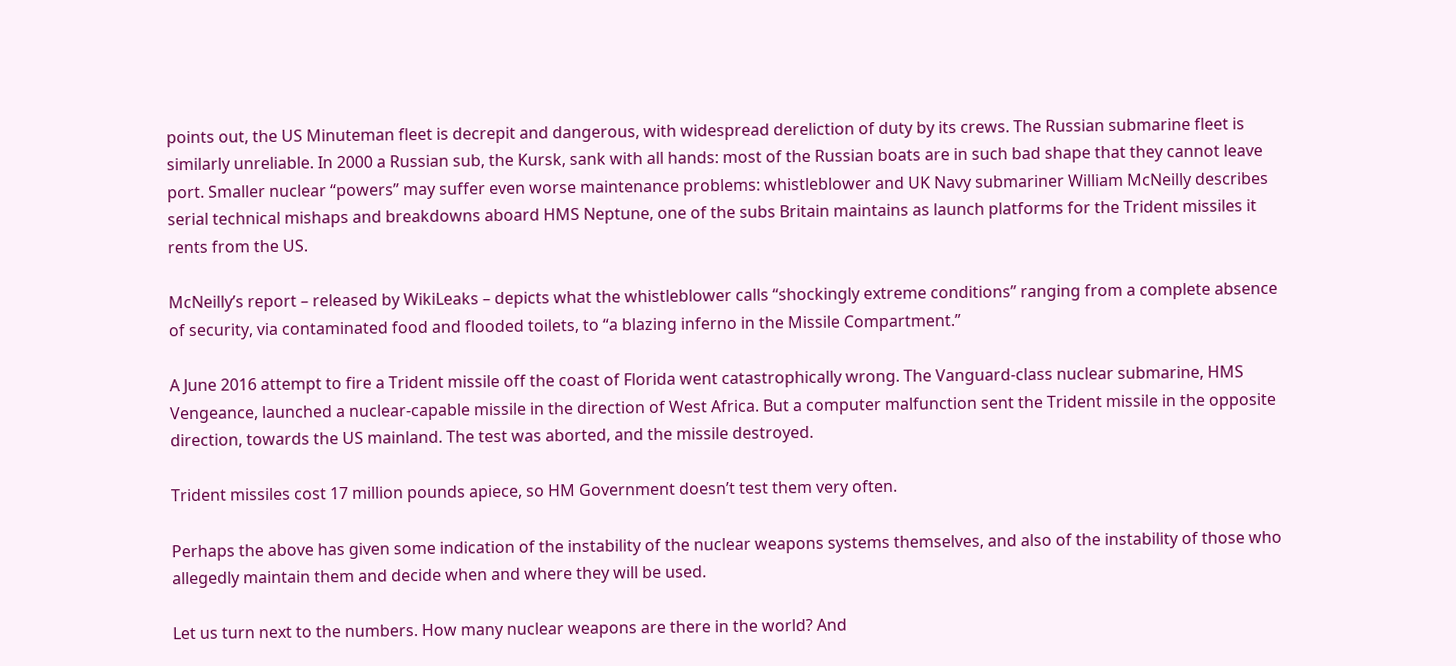points out, the US Minuteman fleet is decrepit and dangerous, with widespread dereliction of duty by its crews. The Russian submarine fleet is similarly unreliable. In 2000 a Russian sub, the Kursk, sank with all hands: most of the Russian boats are in such bad shape that they cannot leave port. Smaller nuclear “powers” may suffer even worse maintenance problems: whistleblower and UK Navy submariner William McNeilly describes serial technical mishaps and breakdowns aboard HMS Neptune, one of the subs Britain maintains as launch platforms for the Trident missiles it rents from the US.

McNeilly’s report – released by WikiLeaks – depicts what the whistleblower calls “shockingly extreme conditions” ranging from a complete absence of security, via contaminated food and flooded toilets, to “a blazing inferno in the Missile Compartment.”

A June 2016 attempt to fire a Trident missile off the coast of Florida went catastrophically wrong. The Vanguard-class nuclear submarine, HMS Vengeance, launched a nuclear-capable missile in the direction of West Africa. But a computer malfunction sent the Trident missile in the opposite direction, towards the US mainland. The test was aborted, and the missile destroyed.

Trident missiles cost 17 million pounds apiece, so HM Government doesn’t test them very often.

Perhaps the above has given some indication of the instability of the nuclear weapons systems themselves, and also of the instability of those who allegedly maintain them and decide when and where they will be used.

Let us turn next to the numbers. How many nuclear weapons are there in the world? And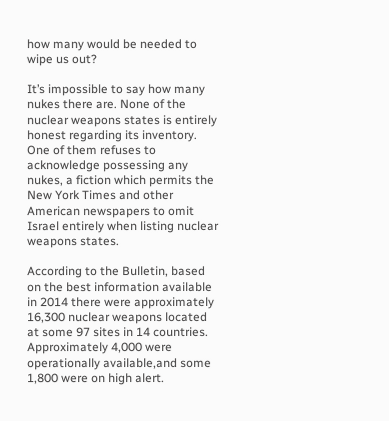how many would be needed to wipe us out?

It’s impossible to say how many nukes there are. None of the nuclear weapons states is entirely honest regarding its inventory. One of them refuses to acknowledge possessing any nukes, a fiction which permits the New York Times and other American newspapers to omit Israel entirely when listing nuclear weapons states.

According to the Bulletin, based on the best information available in 2014 there were approximately 16,300 nuclear weapons located at some 97 sites in 14 countries. Approximately 4,000 were operationally available,and some 1,800 were on high alert.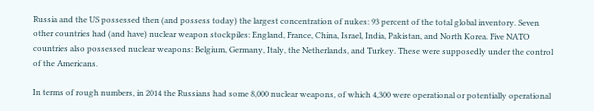Russia and the US possessed then (and possess today) the largest concentration of nukes: 93 percent of the total global inventory. Seven other countries had (and have) nuclear weapon stockpiles: England, France, China, Israel, India, Pakistan, and North Korea. Five NATO countries also possessed nuclear weapons: Belgium, Germany, Italy, the Netherlands, and Turkey. These were supposedly under the control of the Americans.

In terms of rough numbers, in 2014 the Russians had some 8,000 nuclear weapons, of which 4,300 were operational or potentially operational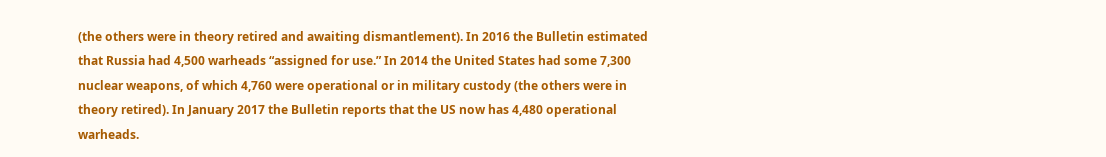(the others were in theory retired and awaiting dismantlement). In 2016 the Bulletin estimated that Russia had 4,500 warheads “assigned for use.” In 2014 the United States had some 7,300 nuclear weapons, of which 4,760 were operational or in military custody (the others were in theory retired). In January 2017 the Bulletin reports that the US now has 4,480 operational warheads.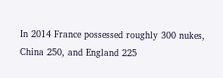In 2014 France possessed roughly 300 nukes, China 250, and England 225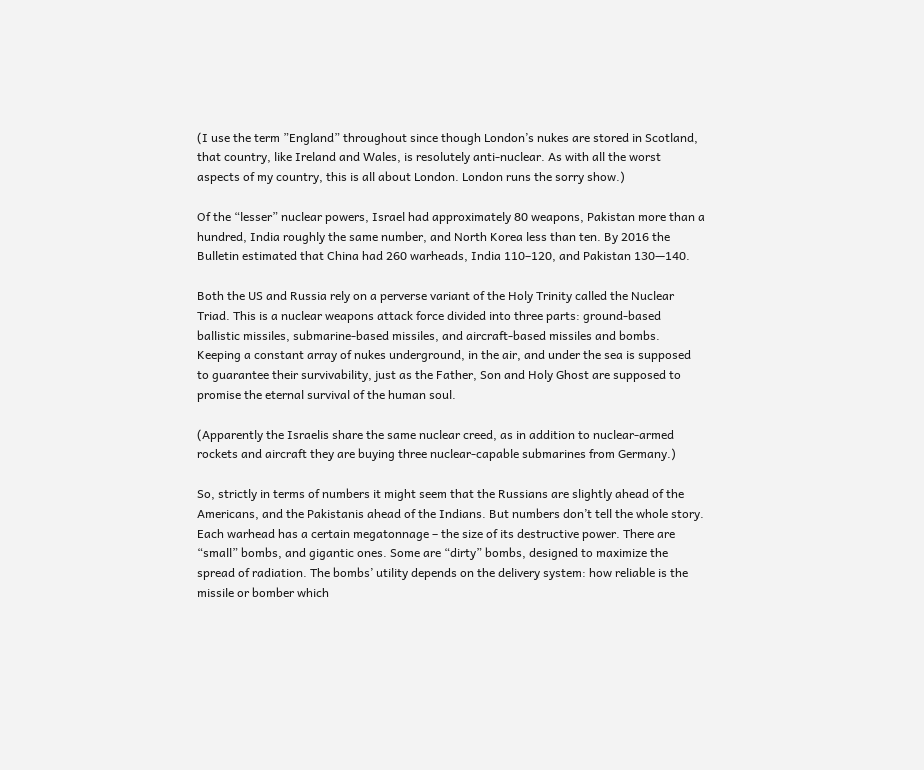(I use the term ”England” throughout since though London’s nukes are stored in Scotland, that country, like Ireland and Wales, is resolutely anti-nuclear. As with all the worst aspects of my country, this is all about London. London runs the sorry show.)

Of the “lesser” nuclear powers, Israel had approximately 80 weapons, Pakistan more than a hundred, India roughly the same number, and North Korea less than ten. By 2016 the Bulletin estimated that China had 260 warheads, India 110–120, and Pakistan 130—140.

Both the US and Russia rely on a perverse variant of the Holy Trinity called the Nuclear Triad. This is a nuclear weapons attack force divided into three parts: ground-based ballistic missiles, submarine-based missiles, and aircraft-based missiles and bombs. Keeping a constant array of nukes underground, in the air, and under the sea is supposed to guarantee their survivability, just as the Father, Son and Holy Ghost are supposed to promise the eternal survival of the human soul.

(Apparently the Israelis share the same nuclear creed, as in addition to nuclear-armed rockets and aircraft they are buying three nuclear-capable submarines from Germany.)

So, strictly in terms of numbers it might seem that the Russians are slightly ahead of the Americans, and the Pakistanis ahead of the Indians. But numbers don’t tell the whole story. Each warhead has a certain megatonnage – the size of its destructive power. There are “small” bombs, and gigantic ones. Some are “dirty” bombs, designed to maximize the spread of radiation. The bombs’ utility depends on the delivery system: how reliable is the missile or bomber which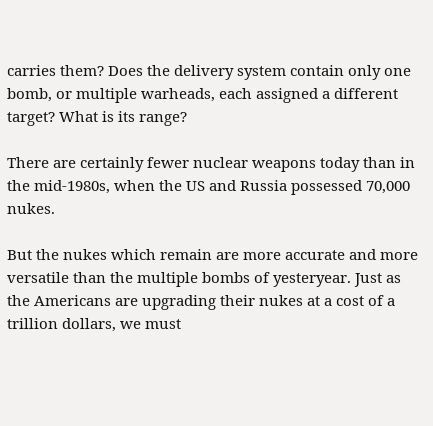carries them? Does the delivery system contain only one bomb, or multiple warheads, each assigned a different target? What is its range?

There are certainly fewer nuclear weapons today than in the mid-1980s, when the US and Russia possessed 70,000 nukes.

But the nukes which remain are more accurate and more versatile than the multiple bombs of yesteryear. Just as the Americans are upgrading their nukes at a cost of a trillion dollars, we must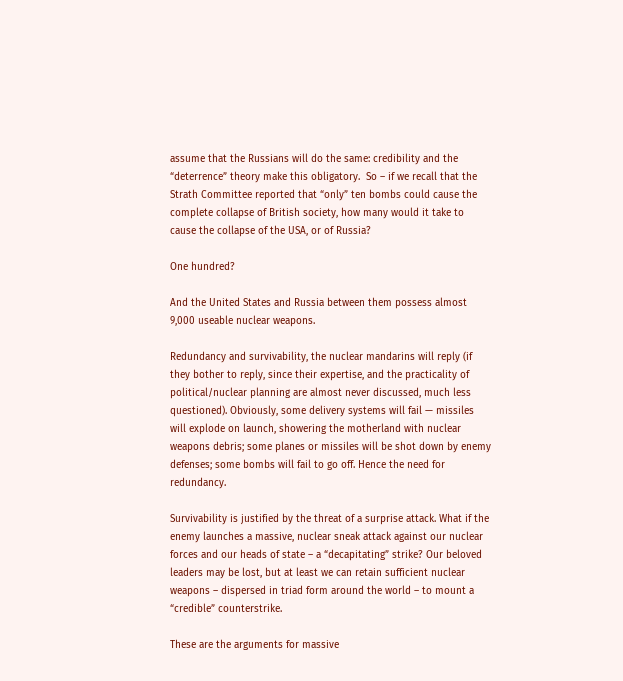assume that the Russians will do the same: credibility and the “deterrence” theory make this obligatory.  So – if we recall that the Strath Committee reported that “only” ten bombs could cause the complete collapse of British society, how many would it take to cause the collapse of the USA, or of Russia?

One hundred?

And the United States and Russia between them possess almost 9,000 useable nuclear weapons.

Redundancy and survivability, the nuclear mandarins will reply (if they bother to reply, since their expertise, and the practicality of political/nuclear planning are almost never discussed, much less questioned). Obviously, some delivery systems will fail — missiles will explode on launch, showering the motherland with nuclear weapons debris; some planes or missiles will be shot down by enemy defenses; some bombs will fail to go off. Hence the need for redundancy.

Survivability is justified by the threat of a surprise attack. What if the enemy launches a massive, nuclear sneak attack against our nuclear forces and our heads of state – a “decapitating” strike? Our beloved leaders may be lost, but at least we can retain sufficient nuclear weapons – dispersed in triad form around the world – to mount a “credible” counterstrike.

These are the arguments for massive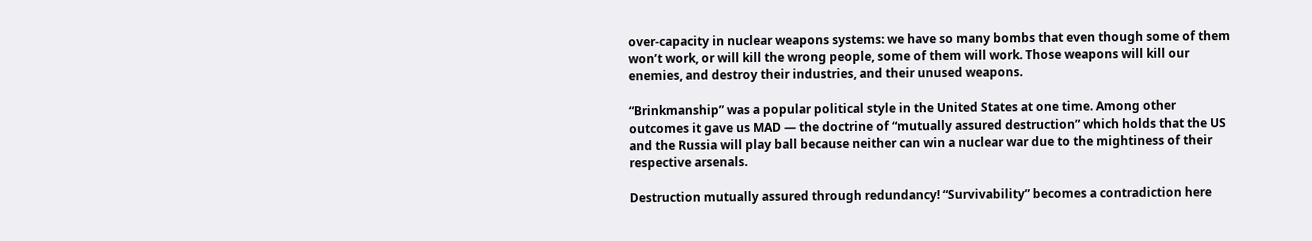over-capacity in nuclear weapons systems: we have so many bombs that even though some of them won’t work, or will kill the wrong people, some of them will work. Those weapons will kill our enemies, and destroy their industries, and their unused weapons.

“Brinkmanship” was a popular political style in the United States at one time. Among other outcomes it gave us MAD — the doctrine of “mutually assured destruction” which holds that the US and the Russia will play ball because neither can win a nuclear war due to the mightiness of their respective arsenals.

Destruction mutually assured through redundancy! “Survivability” becomes a contradiction here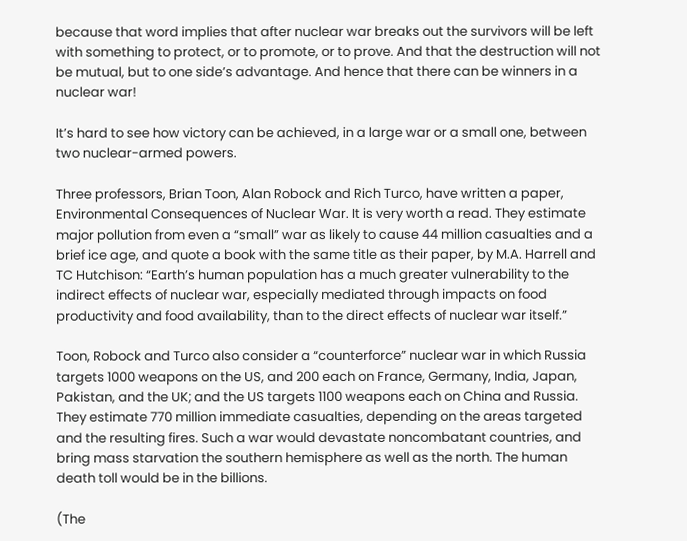because that word implies that after nuclear war breaks out the survivors will be left with something to protect, or to promote, or to prove. And that the destruction will not be mutual, but to one side’s advantage. And hence that there can be winners in a nuclear war!

It’s hard to see how victory can be achieved, in a large war or a small one, between two nuclear-armed powers.

Three professors, Brian Toon, Alan Robock and Rich Turco, have written a paper, Environmental Consequences of Nuclear War. It is very worth a read. They estimate major pollution from even a “small” war as likely to cause 44 million casualties and a brief ice age, and quote a book with the same title as their paper, by M.A. Harrell and TC Hutchison: “Earth’s human population has a much greater vulnerability to the indirect effects of nuclear war, especially mediated through impacts on food productivity and food availability, than to the direct effects of nuclear war itself.”

Toon, Robock and Turco also consider a “counterforce” nuclear war in which Russia targets 1000 weapons on the US, and 200 each on France, Germany, India, Japan, Pakistan, and the UK; and the US targets 1100 weapons each on China and Russia. They estimate 770 million immediate casualties, depending on the areas targeted and the resulting fires. Such a war would devastate noncombatant countries, and bring mass starvation the southern hemisphere as well as the north. The human death toll would be in the billions.

(The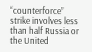“counterforce” strike involves less than half Russia or the United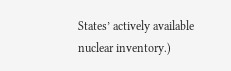States’ actively available nuclear inventory.)